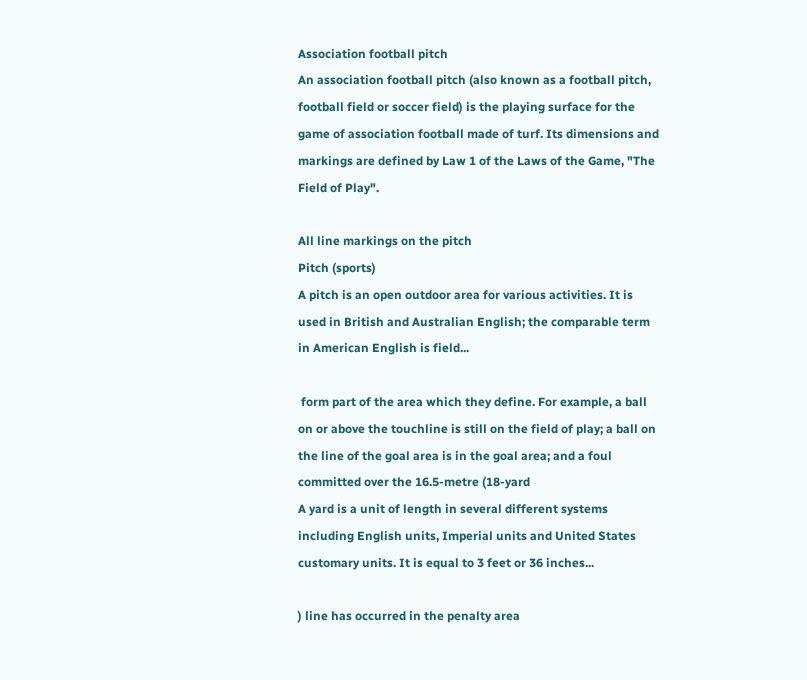Association football pitch
An association football pitch (also known as a football pitch, football field or soccer field) is the playing surface for the game of association football made of turf. Its dimensions and markings are defined by Law 1 of the Laws of the Game, "The Field of Play".

All line markings on the pitch
Pitch (sports)
A pitch is an open outdoor area for various activities. It is used in British and Australian English; the comparable term in American English is field...

 form part of the area which they define. For example, a ball on or above the touchline is still on the field of play; a ball on the line of the goal area is in the goal area; and a foul committed over the 16.5-metre (18-yard
A yard is a unit of length in several different systems including English units, Imperial units and United States customary units. It is equal to 3 feet or 36 inches...

) line has occurred in the penalty area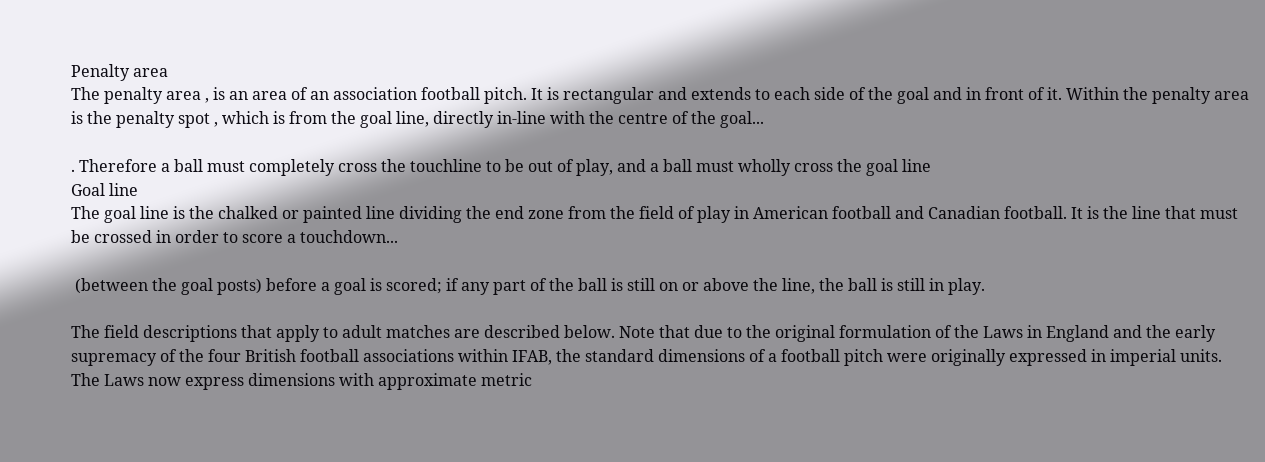Penalty area
The penalty area , is an area of an association football pitch. It is rectangular and extends to each side of the goal and in front of it. Within the penalty area is the penalty spot , which is from the goal line, directly in-line with the centre of the goal...

. Therefore a ball must completely cross the touchline to be out of play, and a ball must wholly cross the goal line
Goal line
The goal line is the chalked or painted line dividing the end zone from the field of play in American football and Canadian football. It is the line that must be crossed in order to score a touchdown...

 (between the goal posts) before a goal is scored; if any part of the ball is still on or above the line, the ball is still in play.

The field descriptions that apply to adult matches are described below. Note that due to the original formulation of the Laws in England and the early supremacy of the four British football associations within IFAB, the standard dimensions of a football pitch were originally expressed in imperial units. The Laws now express dimensions with approximate metric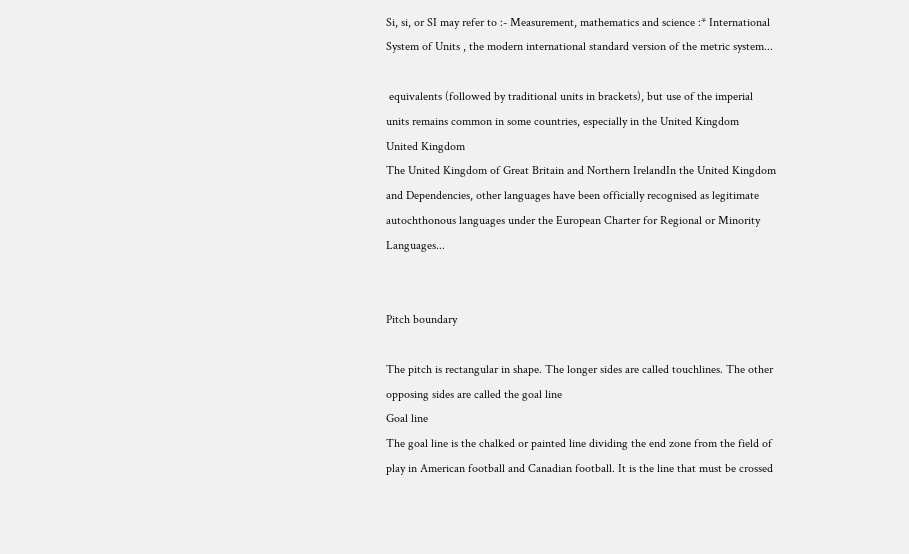Si, si, or SI may refer to :- Measurement, mathematics and science :* International System of Units , the modern international standard version of the metric system...

 equivalents (followed by traditional units in brackets), but use of the imperial units remains common in some countries, especially in the United Kingdom
United Kingdom
The United Kingdom of Great Britain and Northern IrelandIn the United Kingdom and Dependencies, other languages have been officially recognised as legitimate autochthonous languages under the European Charter for Regional or Minority Languages...


Pitch boundary

The pitch is rectangular in shape. The longer sides are called touchlines. The other opposing sides are called the goal line
Goal line
The goal line is the chalked or painted line dividing the end zone from the field of play in American football and Canadian football. It is the line that must be crossed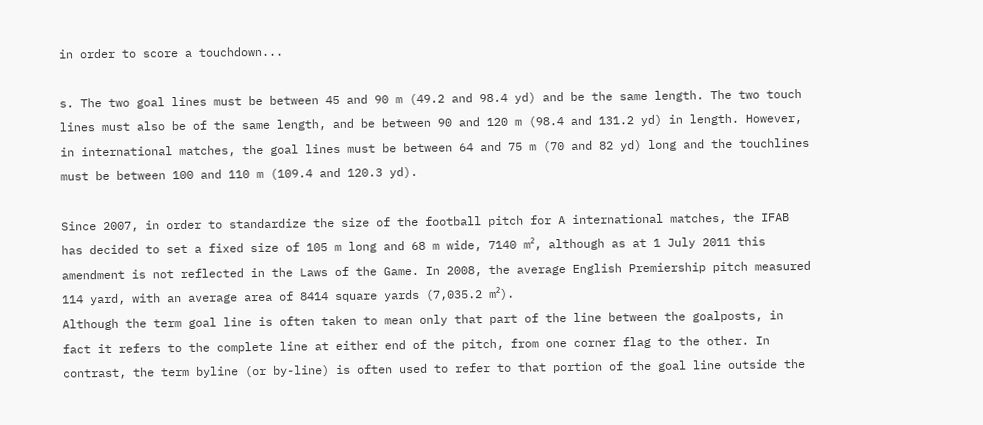in order to score a touchdown...

s. The two goal lines must be between 45 and 90 m (49.2 and 98.4 yd) and be the same length. The two touch lines must also be of the same length, and be between 90 and 120 m (98.4 and 131.2 yd) in length. However, in international matches, the goal lines must be between 64 and 75 m (70 and 82 yd) long and the touchlines must be between 100 and 110 m (109.4 and 120.3 yd).

Since 2007, in order to standardize the size of the football pitch for A international matches, the IFAB has decided to set a fixed size of 105 m long and 68 m wide, 7140 m², although as at 1 July 2011 this amendment is not reflected in the Laws of the Game. In 2008, the average English Premiership pitch measured 114 yard, with an average area of 8414 square yards (7,035.2 m²).
Although the term goal line is often taken to mean only that part of the line between the goalposts, in fact it refers to the complete line at either end of the pitch, from one corner flag to the other. In contrast, the term byline (or by-line) is often used to refer to that portion of the goal line outside the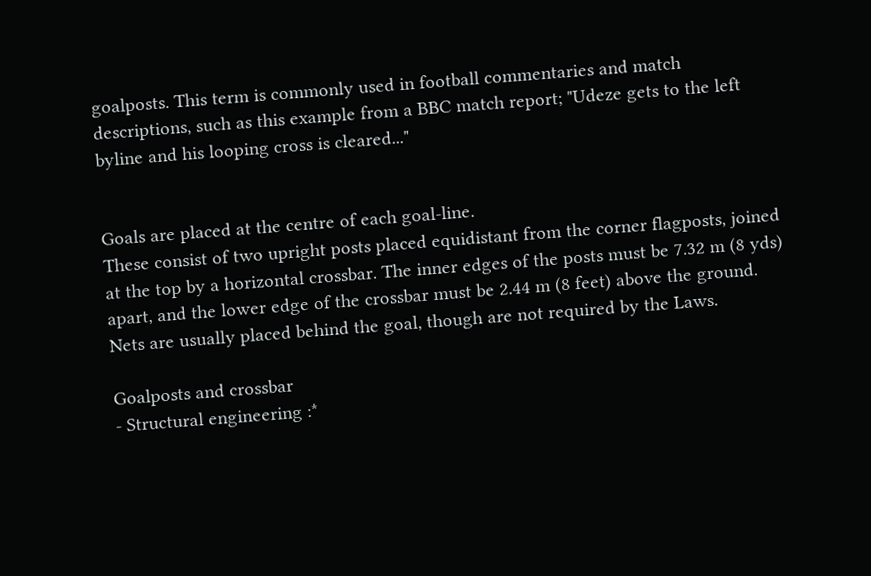goalposts. This term is commonly used in football commentaries and match descriptions, such as this example from a BBC match report; "Udeze gets to the left byline and his looping cross is cleared..."


Goals are placed at the centre of each goal-line.
These consist of two upright posts placed equidistant from the corner flagposts, joined at the top by a horizontal crossbar. The inner edges of the posts must be 7.32 m (8 yds) apart, and the lower edge of the crossbar must be 2.44 m (8 feet) above the ground. Nets are usually placed behind the goal, though are not required by the Laws.

Goalposts and crossbar
- Structural engineering :*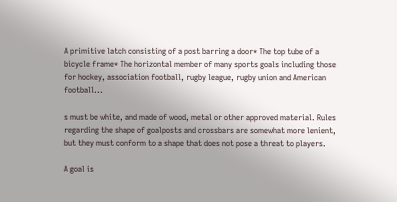A primitive latch consisting of a post barring a door* The top tube of a bicycle frame* The horizontal member of many sports goals including those for hockey, association football, rugby league, rugby union and American football...

s must be white, and made of wood, metal or other approved material. Rules regarding the shape of goalposts and crossbars are somewhat more lenient, but they must conform to a shape that does not pose a threat to players.

A goal is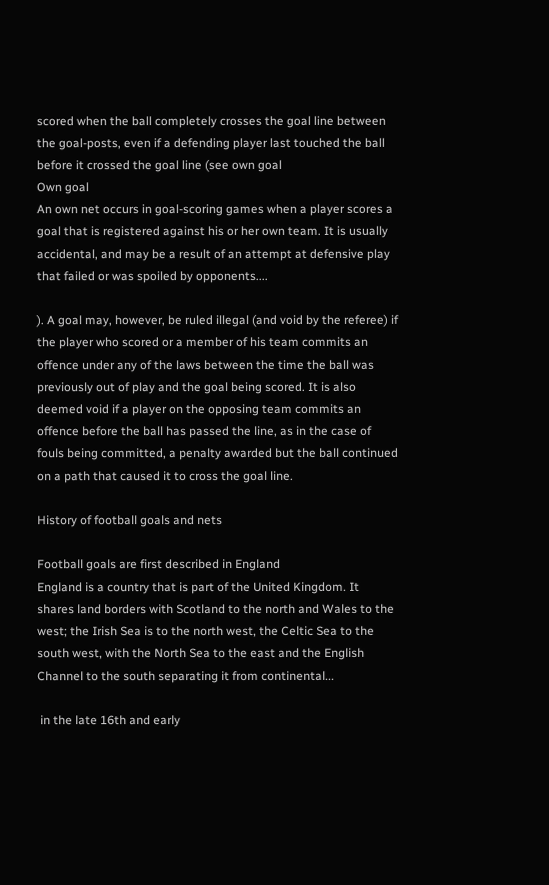scored when the ball completely crosses the goal line between the goal-posts, even if a defending player last touched the ball before it crossed the goal line (see own goal
Own goal
An own net occurs in goal-scoring games when a player scores a goal that is registered against his or her own team. It is usually accidental, and may be a result of an attempt at defensive play that failed or was spoiled by opponents....

). A goal may, however, be ruled illegal (and void by the referee) if the player who scored or a member of his team commits an offence under any of the laws between the time the ball was previously out of play and the goal being scored. It is also deemed void if a player on the opposing team commits an offence before the ball has passed the line, as in the case of fouls being committed, a penalty awarded but the ball continued on a path that caused it to cross the goal line.

History of football goals and nets

Football goals are first described in England
England is a country that is part of the United Kingdom. It shares land borders with Scotland to the north and Wales to the west; the Irish Sea is to the north west, the Celtic Sea to the south west, with the North Sea to the east and the English Channel to the south separating it from continental...

 in the late 16th and early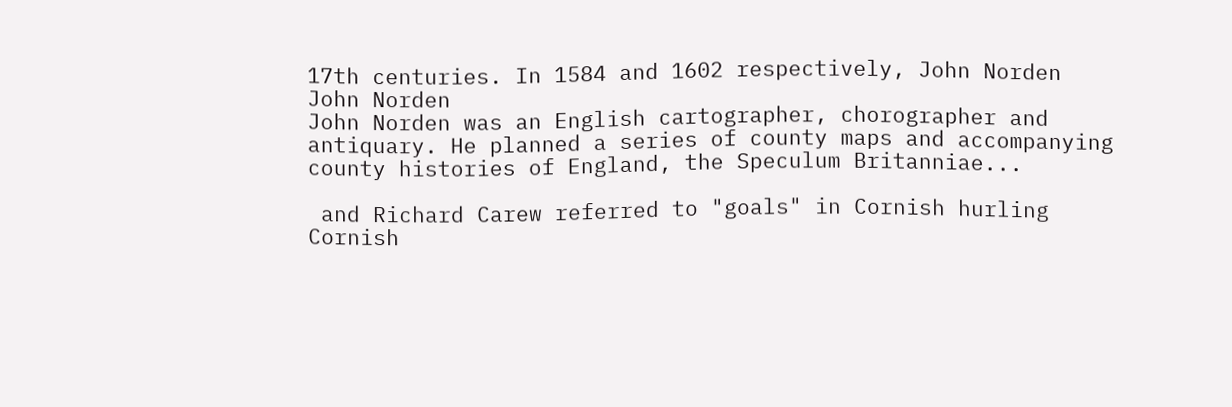17th centuries. In 1584 and 1602 respectively, John Norden
John Norden
John Norden was an English cartographer, chorographer and antiquary. He planned a series of county maps and accompanying county histories of England, the Speculum Britanniae...

 and Richard Carew referred to "goals" in Cornish hurling
Cornish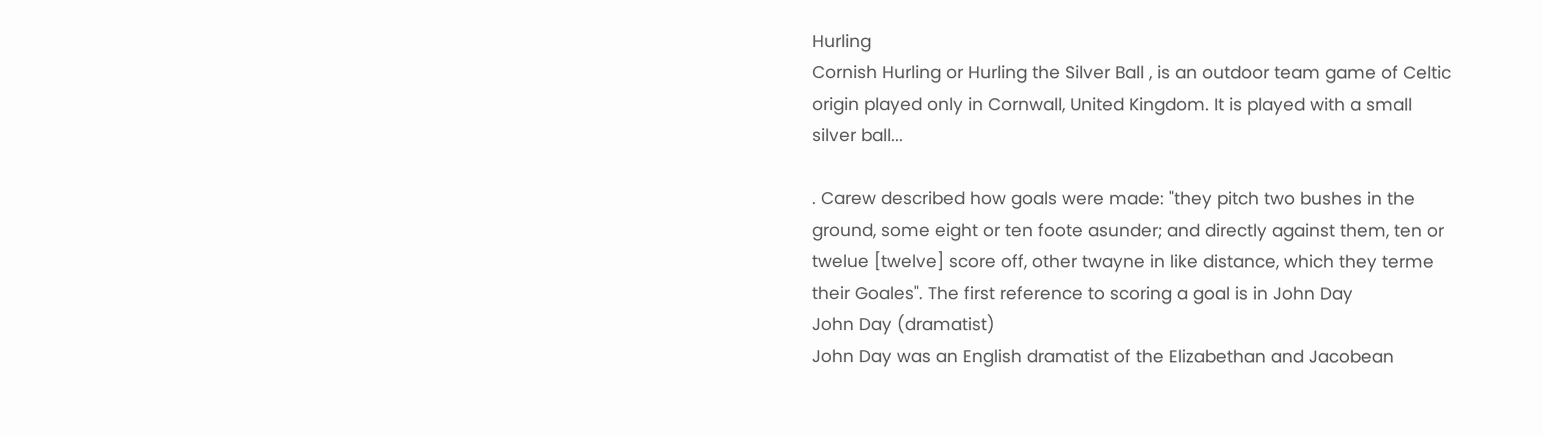Hurling
Cornish Hurling or Hurling the Silver Ball , is an outdoor team game of Celtic origin played only in Cornwall, United Kingdom. It is played with a small silver ball...

. Carew described how goals were made: "they pitch two bushes in the ground, some eight or ten foote asunder; and directly against them, ten or twelue [twelve] score off, other twayne in like distance, which they terme their Goales". The first reference to scoring a goal is in John Day
John Day (dramatist)
John Day was an English dramatist of the Elizabethan and Jacobean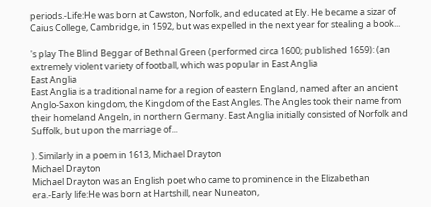periods.-Life:He was born at Cawston, Norfolk, and educated at Ely. He became a sizar of Caius College, Cambridge, in 1592, but was expelled in the next year for stealing a book...

's play The Blind Beggar of Bethnal Green (performed circa 1600; published 1659): (an extremely violent variety of football, which was popular in East Anglia
East Anglia
East Anglia is a traditional name for a region of eastern England, named after an ancient Anglo-Saxon kingdom, the Kingdom of the East Angles. The Angles took their name from their homeland Angeln, in northern Germany. East Anglia initially consisted of Norfolk and Suffolk, but upon the marriage of...

). Similarly in a poem in 1613, Michael Drayton
Michael Drayton
Michael Drayton was an English poet who came to prominence in the Elizabethan era.-Early life:He was born at Hartshill, near Nuneaton,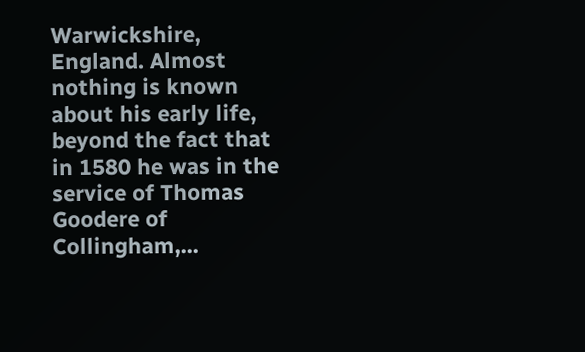Warwickshire, England. Almost nothing is known about his early life, beyond the fact that in 1580 he was in the service of Thomas Goodere of Collingham,...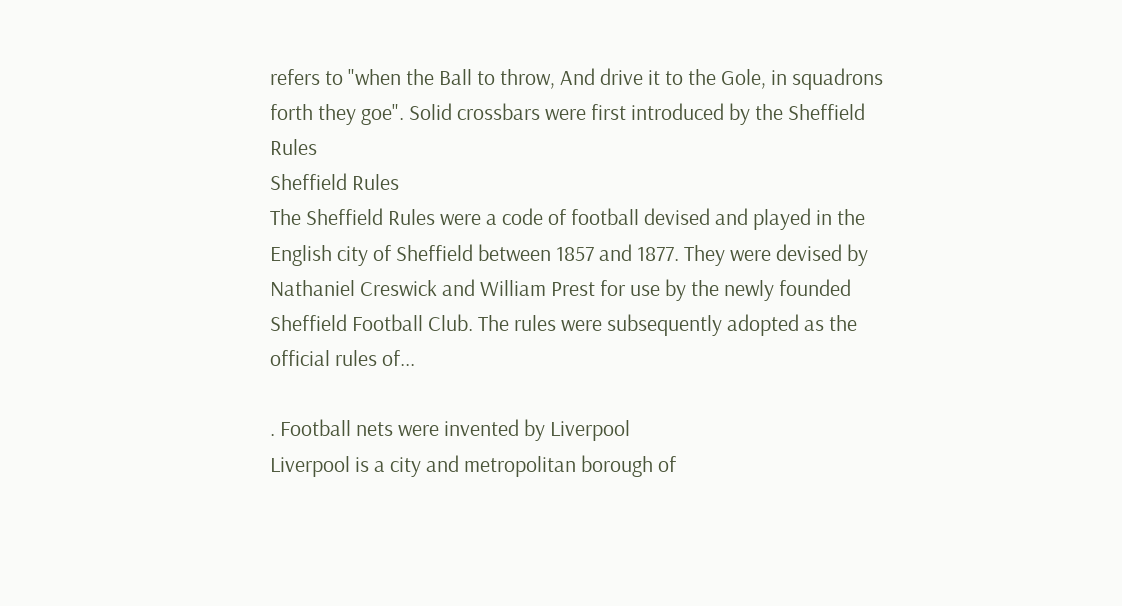refers to "when the Ball to throw, And drive it to the Gole, in squadrons forth they goe". Solid crossbars were first introduced by the Sheffield Rules
Sheffield Rules
The Sheffield Rules were a code of football devised and played in the English city of Sheffield between 1857 and 1877. They were devised by Nathaniel Creswick and William Prest for use by the newly founded Sheffield Football Club. The rules were subsequently adopted as the official rules of...

. Football nets were invented by Liverpool
Liverpool is a city and metropolitan borough of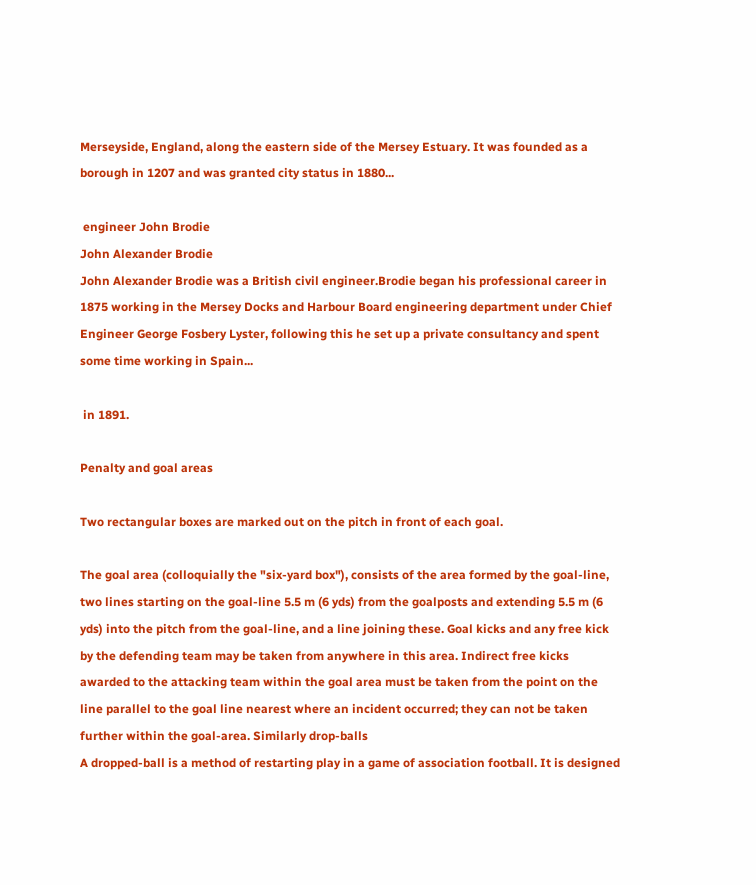Merseyside, England, along the eastern side of the Mersey Estuary. It was founded as a borough in 1207 and was granted city status in 1880...

 engineer John Brodie
John Alexander Brodie
John Alexander Brodie was a British civil engineer.Brodie began his professional career in 1875 working in the Mersey Docks and Harbour Board engineering department under Chief Engineer George Fosbery Lyster, following this he set up a private consultancy and spent some time working in Spain...

 in 1891.

Penalty and goal areas

Two rectangular boxes are marked out on the pitch in front of each goal.

The goal area (colloquially the "six-yard box"), consists of the area formed by the goal-line, two lines starting on the goal-line 5.5 m (6 yds) from the goalposts and extending 5.5 m (6 yds) into the pitch from the goal-line, and a line joining these. Goal kicks and any free kick by the defending team may be taken from anywhere in this area. Indirect free kicks awarded to the attacking team within the goal area must be taken from the point on the line parallel to the goal line nearest where an incident occurred; they can not be taken further within the goal-area. Similarly drop-balls
A dropped-ball is a method of restarting play in a game of association football. It is designed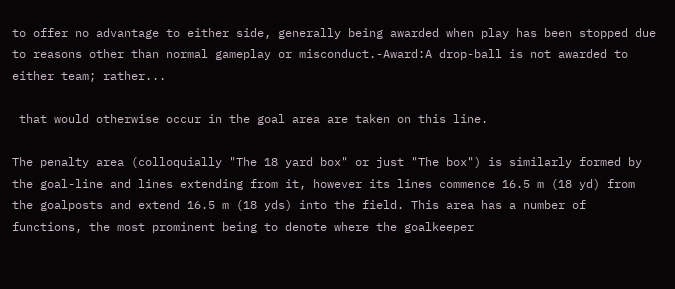to offer no advantage to either side, generally being awarded when play has been stopped due to reasons other than normal gameplay or misconduct.-Award:A drop-ball is not awarded to either team; rather...

 that would otherwise occur in the goal area are taken on this line.

The penalty area (colloquially "The 18 yard box" or just "The box") is similarly formed by the goal-line and lines extending from it, however its lines commence 16.5 m (18 yd) from the goalposts and extend 16.5 m (18 yds) into the field. This area has a number of functions, the most prominent being to denote where the goalkeeper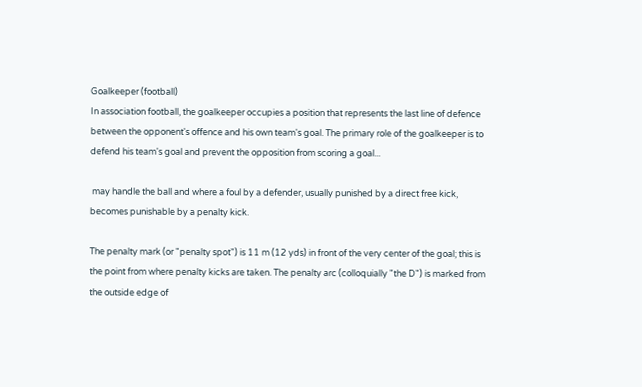Goalkeeper (football)
In association football, the goalkeeper occupies a position that represents the last line of defence between the opponent's offence and his own team's goal. The primary role of the goalkeeper is to defend his team's goal and prevent the opposition from scoring a goal...

 may handle the ball and where a foul by a defender, usually punished by a direct free kick, becomes punishable by a penalty kick.

The penalty mark (or "penalty spot") is 11 m (12 yds) in front of the very center of the goal; this is the point from where penalty kicks are taken. The penalty arc (colloquially "the D") is marked from the outside edge of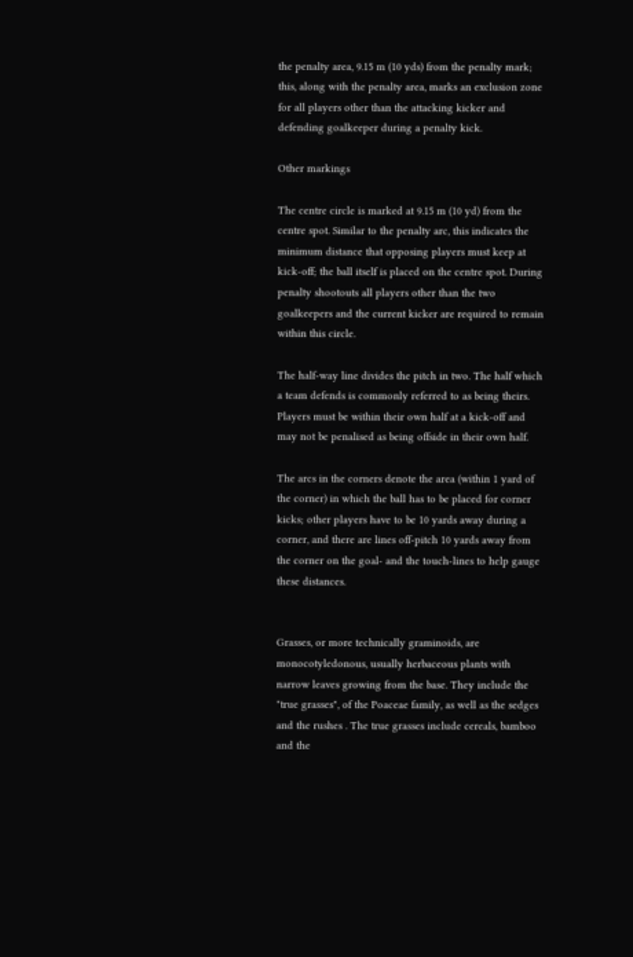the penalty area, 9.15 m (10 yds) from the penalty mark; this, along with the penalty area, marks an exclusion zone for all players other than the attacking kicker and defending goalkeeper during a penalty kick.

Other markings

The centre circle is marked at 9.15 m (10 yd) from the centre spot. Similar to the penalty arc, this indicates the minimum distance that opposing players must keep at kick-off; the ball itself is placed on the centre spot. During penalty shootouts all players other than the two goalkeepers and the current kicker are required to remain within this circle.

The half-way line divides the pitch in two. The half which a team defends is commonly referred to as being theirs. Players must be within their own half at a kick-off and may not be penalised as being offside in their own half.

The arcs in the corners denote the area (within 1 yard of the corner) in which the ball has to be placed for corner kicks; other players have to be 10 yards away during a corner, and there are lines off-pitch 10 yards away from the corner on the goal- and the touch-lines to help gauge these distances.


Grasses, or more technically graminoids, are monocotyledonous, usually herbaceous plants with narrow leaves growing from the base. They include the "true grasses", of the Poaceae family, as well as the sedges and the rushes . The true grasses include cereals, bamboo and the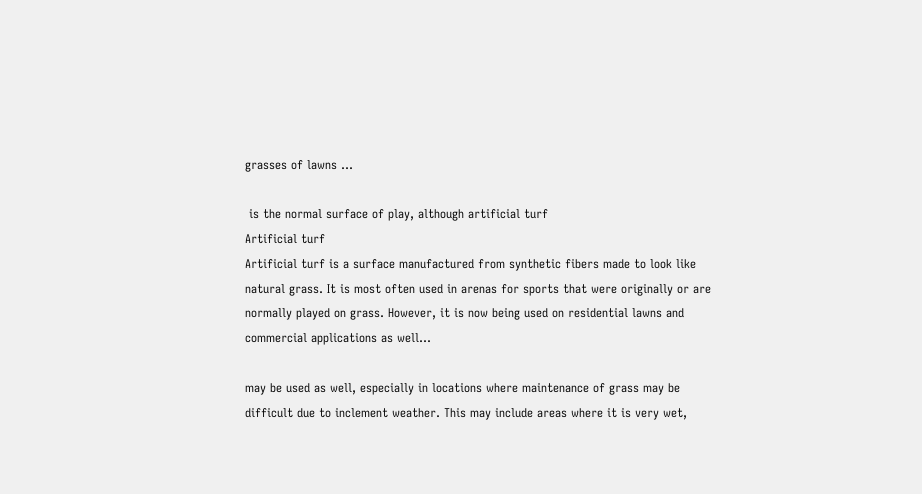grasses of lawns ...

 is the normal surface of play, although artificial turf
Artificial turf
Artificial turf is a surface manufactured from synthetic fibers made to look like natural grass. It is most often used in arenas for sports that were originally or are normally played on grass. However, it is now being used on residential lawns and commercial applications as well...

may be used as well, especially in locations where maintenance of grass may be difficult due to inclement weather. This may include areas where it is very wet,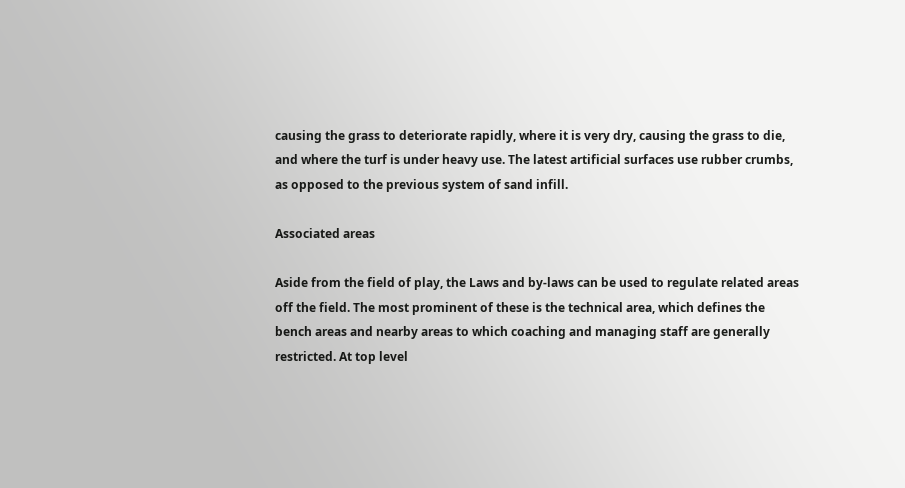causing the grass to deteriorate rapidly, where it is very dry, causing the grass to die, and where the turf is under heavy use. The latest artificial surfaces use rubber crumbs, as opposed to the previous system of sand infill.

Associated areas

Aside from the field of play, the Laws and by-laws can be used to regulate related areas off the field. The most prominent of these is the technical area, which defines the bench areas and nearby areas to which coaching and managing staff are generally restricted. At top level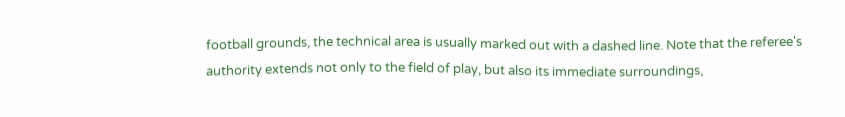football grounds, the technical area is usually marked out with a dashed line. Note that the referee's authority extends not only to the field of play, but also its immediate surroundings,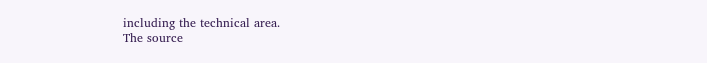including the technical area.
The source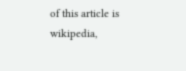of this article is wikipedia,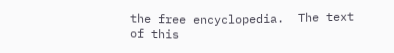the free encyclopedia.  The text of this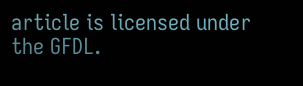article is licensed under the GFDL.